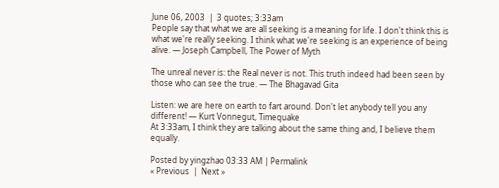June 06, 2003  |  3 quotes; 3:33am
People say that what we are all seeking is a meaning for life. I don't think this is what we're really seeking. I think what we're seeking is an experience of being alive. — Joseph Campbell, The Power of Myth

The unreal never is: the Real never is not. This truth indeed had been seen by those who can see the true. — The Bhagavad Gita

Listen: we are here on earth to fart around. Don't let anybody tell you any different! — Kurt Vonnegut, Timequake
At 3:33am, I think they are talking about the same thing and, I believe them equally.

Posted by yingzhao 03:33 AM | Permalink
« Previous  |  Next »